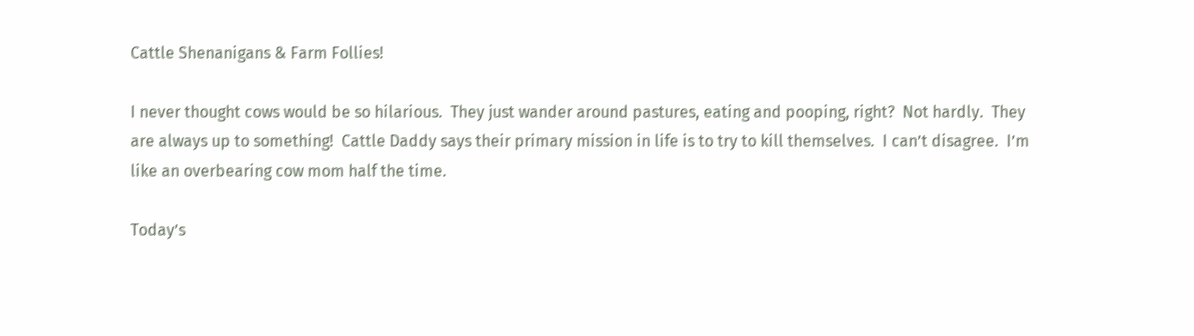Cattle Shenanigans & Farm Follies!

I never thought cows would be so hilarious.  They just wander around pastures, eating and pooping, right?  Not hardly.  They are always up to something!  Cattle Daddy says their primary mission in life is to try to kill themselves.  I can’t disagree.  I’m like an overbearing cow mom half the time.

Today’s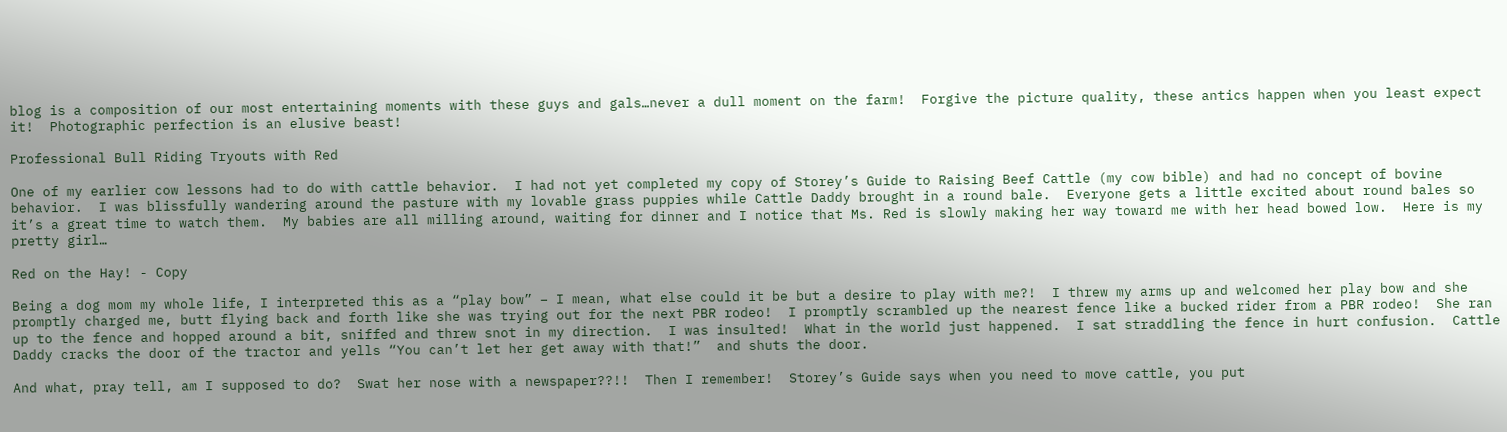blog is a composition of our most entertaining moments with these guys and gals…never a dull moment on the farm!  Forgive the picture quality, these antics happen when you least expect it!  Photographic perfection is an elusive beast!

Professional Bull Riding Tryouts with Red

One of my earlier cow lessons had to do with cattle behavior.  I had not yet completed my copy of Storey’s Guide to Raising Beef Cattle (my cow bible) and had no concept of bovine behavior.  I was blissfully wandering around the pasture with my lovable grass puppies while Cattle Daddy brought in a round bale.  Everyone gets a little excited about round bales so it’s a great time to watch them.  My babies are all milling around, waiting for dinner and I notice that Ms. Red is slowly making her way toward me with her head bowed low.  Here is my pretty girl…

Red on the Hay! - Copy

Being a dog mom my whole life, I interpreted this as a “play bow” – I mean, what else could it be but a desire to play with me?!  I threw my arms up and welcomed her play bow and she promptly charged me, butt flying back and forth like she was trying out for the next PBR rodeo!  I promptly scrambled up the nearest fence like a bucked rider from a PBR rodeo!  She ran up to the fence and hopped around a bit, sniffed and threw snot in my direction.  I was insulted!  What in the world just happened.  I sat straddling the fence in hurt confusion.  Cattle Daddy cracks the door of the tractor and yells “You can’t let her get away with that!”  and shuts the door.

And what, pray tell, am I supposed to do?  Swat her nose with a newspaper??!!  Then I remember!  Storey’s Guide says when you need to move cattle, you put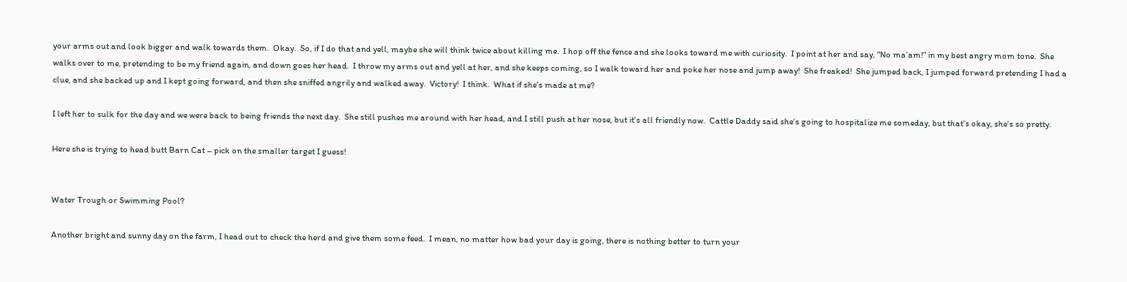your arms out and look bigger and walk towards them.  Okay.  So, if I do that and yell, maybe she will think twice about killing me.  I hop off the fence and she looks toward me with curiosity.  I point at her and say, “No ma’am!” in my best angry mom tone.  She walks over to me, pretending to be my friend again, and down goes her head.  I throw my arms out and yell at her, and she keeps coming, so I walk toward her and poke her nose and jump away!  She freaked!  She jumped back, I jumped forward pretending I had a clue, and she backed up and I kept going forward, and then she sniffed angrily and walked away.  Victory!  I think.  What if she’s made at me?

I left her to sulk for the day and we were back to being friends the next day.  She still pushes me around with her head, and I still push at her nose, but it’s all friendly now.  Cattle Daddy said she’s going to hospitalize me someday, but that’s okay, she’s so pretty.

Here she is trying to head butt Barn Cat – pick on the smaller target I guess!


Water Trough or Swimming Pool?

Another bright and sunny day on the farm, I head out to check the herd and give them some feed.  I mean, no matter how bad your day is going, there is nothing better to turn your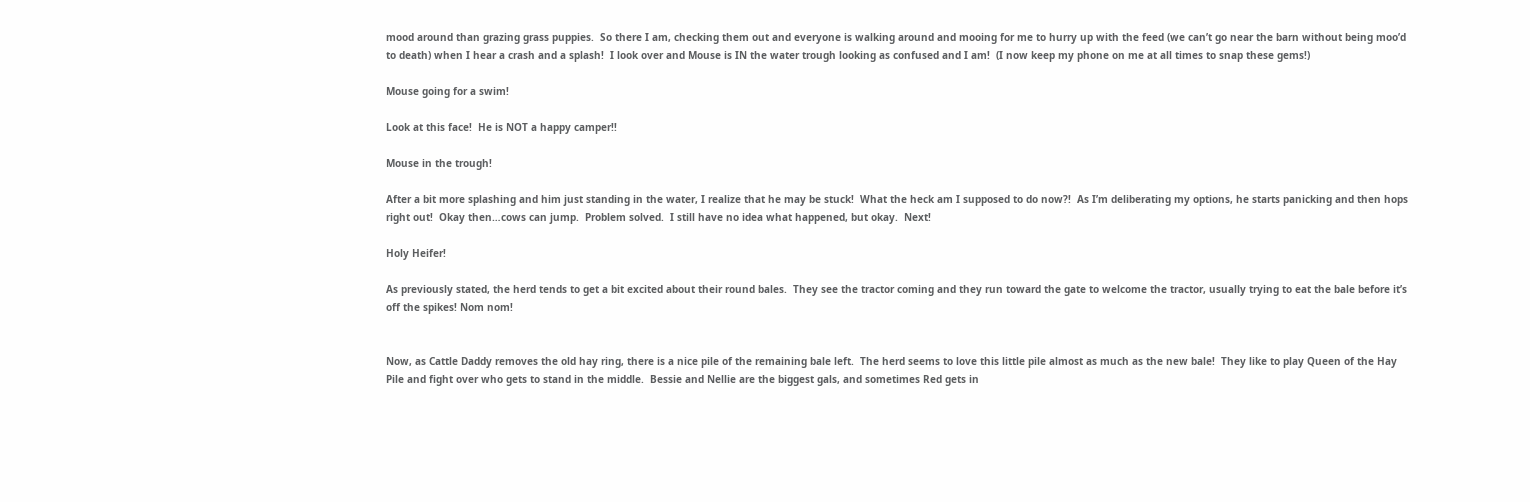mood around than grazing grass puppies.  So there I am, checking them out and everyone is walking around and mooing for me to hurry up with the feed (we can’t go near the barn without being moo’d to death) when I hear a crash and a splash!  I look over and Mouse is IN the water trough looking as confused and I am!  (I now keep my phone on me at all times to snap these gems!)

Mouse going for a swim!

Look at this face!  He is NOT a happy camper!!

Mouse in the trough!

After a bit more splashing and him just standing in the water, I realize that he may be stuck!  What the heck am I supposed to do now?!  As I’m deliberating my options, he starts panicking and then hops right out!  Okay then…cows can jump.  Problem solved.  I still have no idea what happened, but okay.  Next!

Holy Heifer!

As previously stated, the herd tends to get a bit excited about their round bales.  They see the tractor coming and they run toward the gate to welcome the tractor, usually trying to eat the bale before it’s off the spikes! Nom nom!


Now, as Cattle Daddy removes the old hay ring, there is a nice pile of the remaining bale left.  The herd seems to love this little pile almost as much as the new bale!  They like to play Queen of the Hay Pile and fight over who gets to stand in the middle.  Bessie and Nellie are the biggest gals, and sometimes Red gets in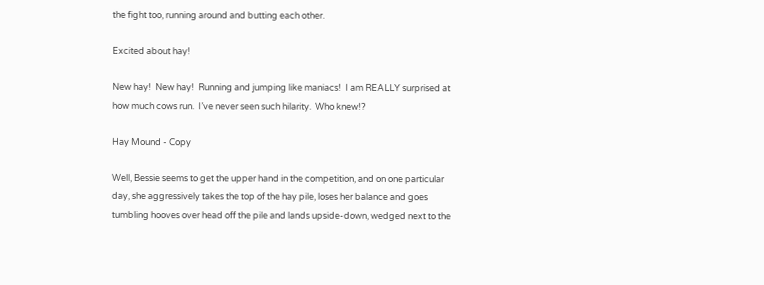the fight too, running around and butting each other.

Excited about hay!

New hay!  New hay!  Running and jumping like maniacs!  I am REALLY surprised at how much cows run.  I’ve never seen such hilarity.  Who knew!?

Hay Mound - Copy

Well, Bessie seems to get the upper hand in the competition, and on one particular day, she aggressively takes the top of the hay pile, loses her balance and goes tumbling hooves over head off the pile and lands upside-down, wedged next to the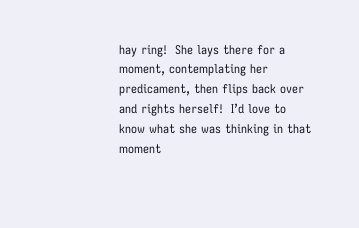hay ring!  She lays there for a moment, contemplating her predicament, then flips back over and rights herself!  I’d love to know what she was thinking in that moment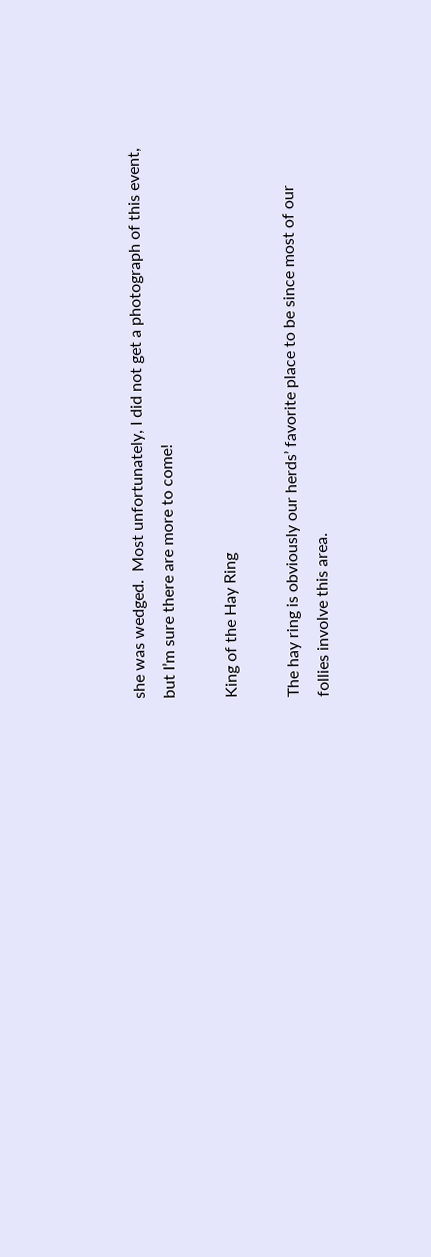she was wedged.  Most unfortunately, I did not get a photograph of this event, but I’m sure there are more to come!

King of the Hay Ring

The hay ring is obviously our herds’ favorite place to be since most of our follies involve this area.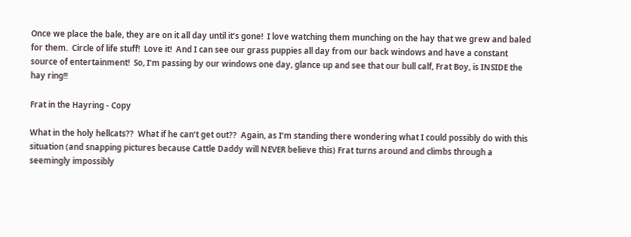Once we place the bale, they are on it all day until it’s gone!  I love watching them munching on the hay that we grew and baled for them.  Circle of life stuff!  Love it!  And I can see our grass puppies all day from our back windows and have a constant source of entertainment!  So, I’m passing by our windows one day, glance up and see that our bull calf, Frat Boy, is INSIDE the hay ring!!

Frat in the Hayring - Copy

What in the holy hellcats??  What if he can’t get out??  Again, as I’m standing there wondering what I could possibly do with this situation (and snapping pictures because Cattle Daddy will NEVER believe this) Frat turns around and climbs through a seemingly impossibly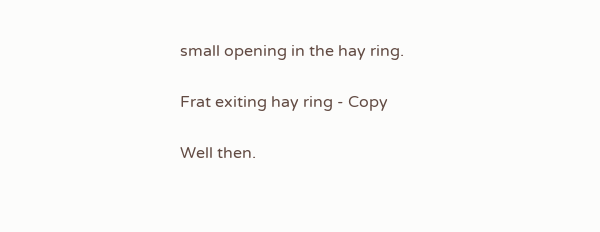small opening in the hay ring.

Frat exiting hay ring - Copy

Well then.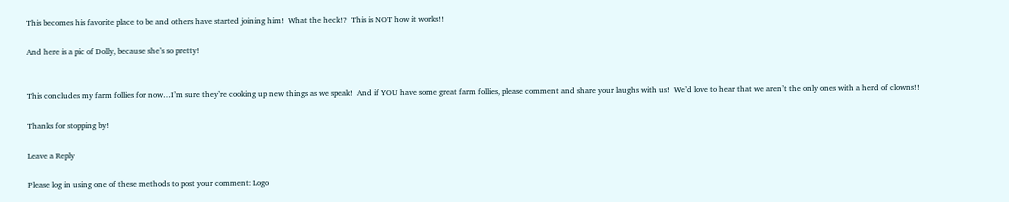This becomes his favorite place to be and others have started joining him!  What the heck!?  This is NOT how it works!!

And here is a pic of Dolly, because she’s so pretty!


This concludes my farm follies for now…I’m sure they’re cooking up new things as we speak!  And if YOU have some great farm follies, please comment and share your laughs with us!  We’d love to hear that we aren’t the only ones with a herd of clowns!!

Thanks for stopping by!

Leave a Reply

Please log in using one of these methods to post your comment: Logo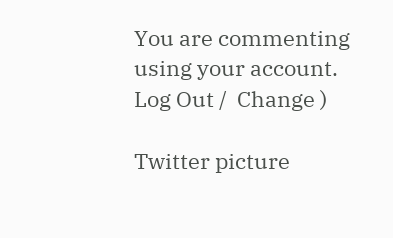You are commenting using your account. Log Out /  Change )

Twitter picture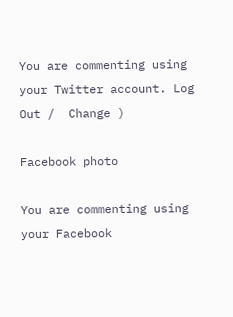You are commenting using your Twitter account. Log Out /  Change )

Facebook photo

You are commenting using your Facebook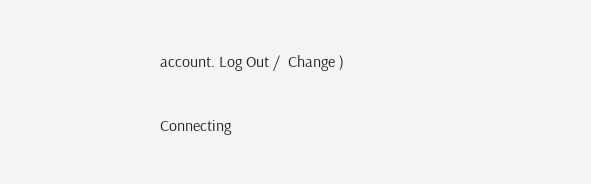account. Log Out /  Change )

Connecting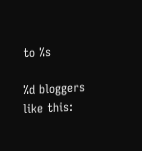to %s

%d bloggers like this: